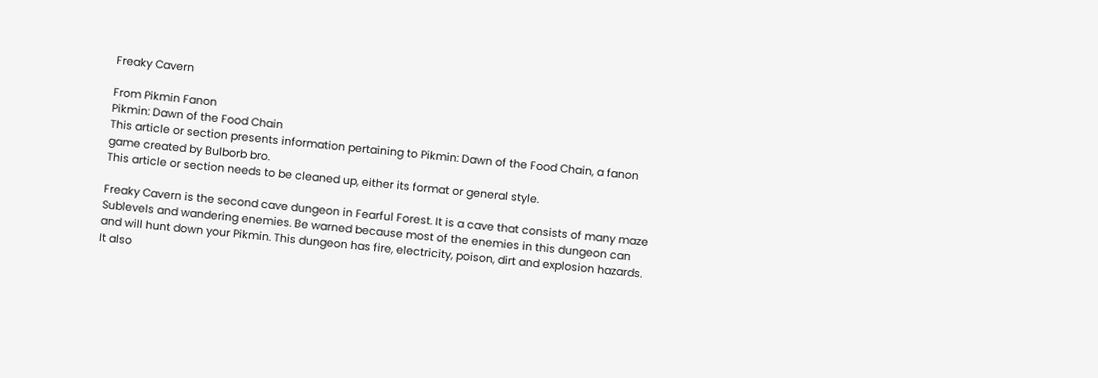Freaky Cavern

From Pikmin Fanon
Pikmin: Dawn of the Food Chain
This article or section presents information pertaining to Pikmin: Dawn of the Food Chain, a fanon game created by Bulborb bro.
This article or section needs to be cleaned up, either its format or general style.

Freaky Cavern is the second cave dungeon in Fearful Forest. It is a cave that consists of many maze Sublevels and wandering enemies. Be warned because most of the enemies in this dungeon can and will hunt down your Pikmin. This dungeon has fire, electricity, poison, dirt and explosion hazards. It also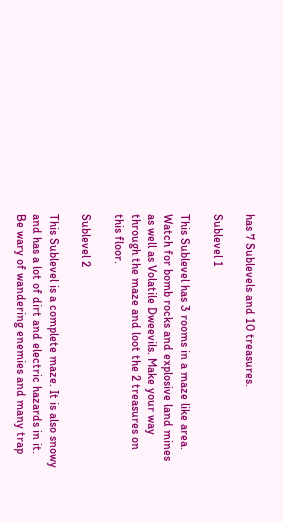has 7 Sublevels and 10 treasures.

Sublevel 1

This Sublevel has 3 rooms in a maze like area. Watch for bomb rocks and explosive land mines as well as Volatile Dweevils. Make your way through the maze and loot the 2 treasures on this floor.

Sublevel 2

This Sublevel is a complete maze. It is also snowy and has a lot of dirt and electric hazards in it. Be wary of wandering enemies and many trap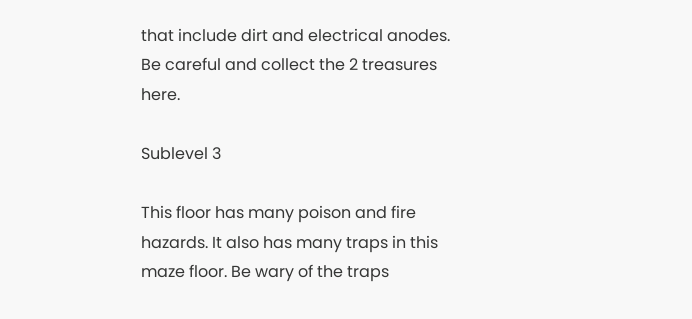that include dirt and electrical anodes. Be careful and collect the 2 treasures here.

Sublevel 3

This floor has many poison and fire hazards. It also has many traps in this maze floor. Be wary of the traps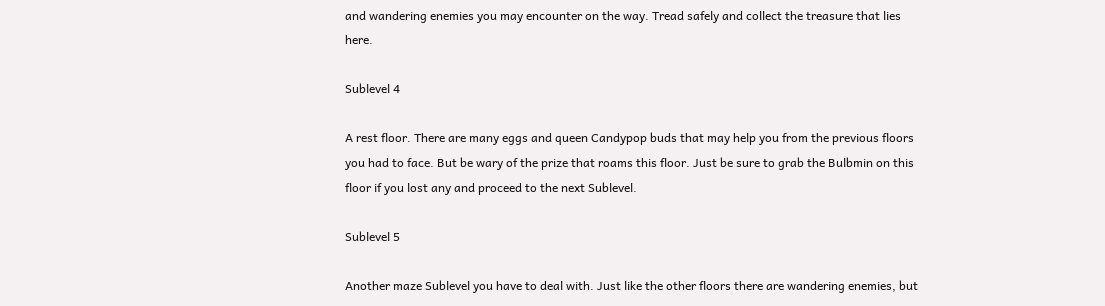and wandering enemies you may encounter on the way. Tread safely and collect the treasure that lies here.

Sublevel 4

A rest floor. There are many eggs and queen Candypop buds that may help you from the previous floors you had to face. But be wary of the prize that roams this floor. Just be sure to grab the Bulbmin on this floor if you lost any and proceed to the next Sublevel.

Sublevel 5

Another maze Sublevel you have to deal with. Just like the other floors there are wandering enemies, but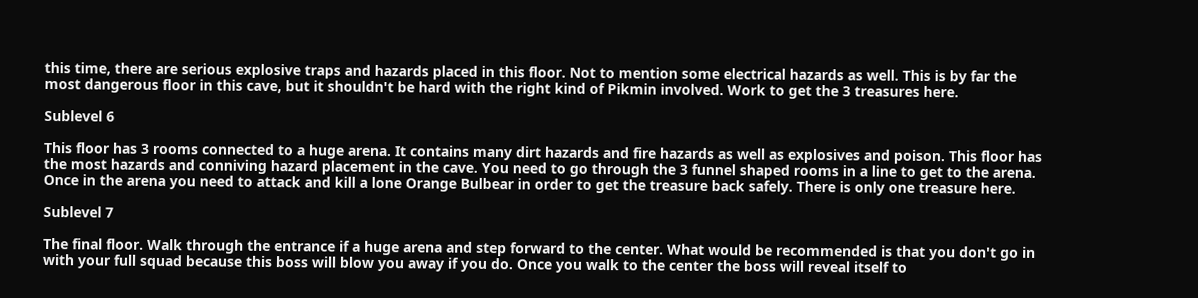this time, there are serious explosive traps and hazards placed in this floor. Not to mention some electrical hazards as well. This is by far the most dangerous floor in this cave, but it shouldn't be hard with the right kind of Pikmin involved. Work to get the 3 treasures here.

Sublevel 6

This floor has 3 rooms connected to a huge arena. It contains many dirt hazards and fire hazards as well as explosives and poison. This floor has the most hazards and conniving hazard placement in the cave. You need to go through the 3 funnel shaped rooms in a line to get to the arena. Once in the arena you need to attack and kill a lone Orange Bulbear in order to get the treasure back safely. There is only one treasure here.

Sublevel 7

The final floor. Walk through the entrance if a huge arena and step forward to the center. What would be recommended is that you don't go in with your full squad because this boss will blow you away if you do. Once you walk to the center the boss will reveal itself to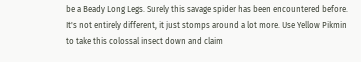be a Beady Long Legs. Surely this savage spider has been encountered before. It's not entirely different, it just stomps around a lot more. Use Yellow Pikmin to take this colossal insect down and claim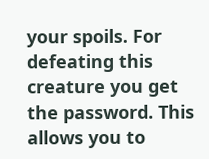your spoils. For defeating this creature you get the password. This allows you to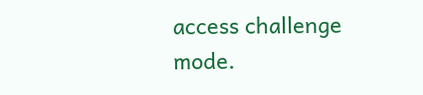access challenge mode.